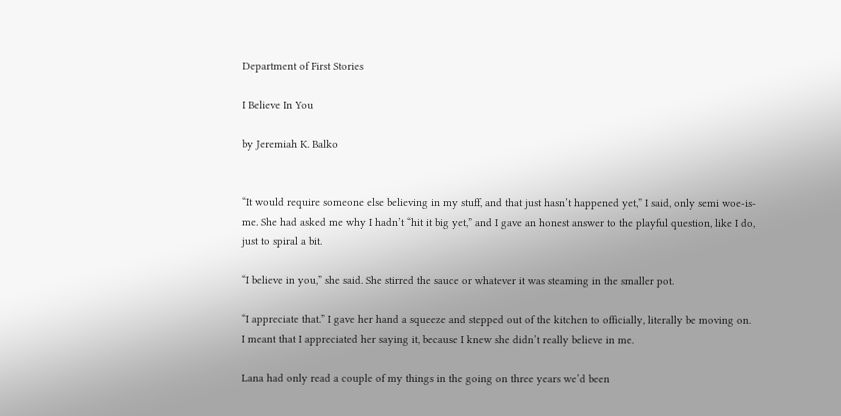Department of First Stories

I Believe In You

by Jeremiah K. Balko


“It would require someone else believing in my stuff, and that just hasn’t happened yet,” I said, only semi woe-is-me. She had asked me why I hadn’t “hit it big yet,” and I gave an honest answer to the playful question, like I do, just to spiral a bit.

“I believe in you,” she said. She stirred the sauce or whatever it was steaming in the smaller pot.

“I appreciate that.” I gave her hand a squeeze and stepped out of the kitchen to officially, literally be moving on. I meant that I appreciated her saying it, because I knew she didn’t really believe in me.

Lana had only read a couple of my things in the going on three years we’d been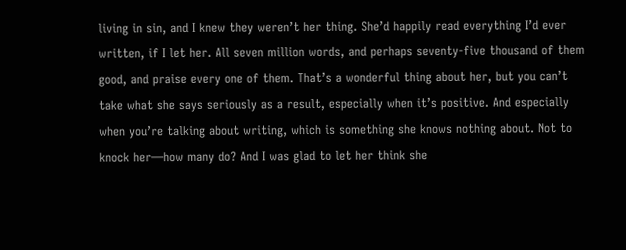living in sin, and I knew they weren’t her thing. She’d happily read everything I’d ever written, if I let her. All seven million words, and perhaps seventy-five thousand of them good, and praise every one of them. That’s a wonderful thing about her, but you can’t take what she says seriously as a result, especially when it’s positive. And especially when you’re talking about writing, which is something she knows nothing about. Not to knock her—how many do? And I was glad to let her think she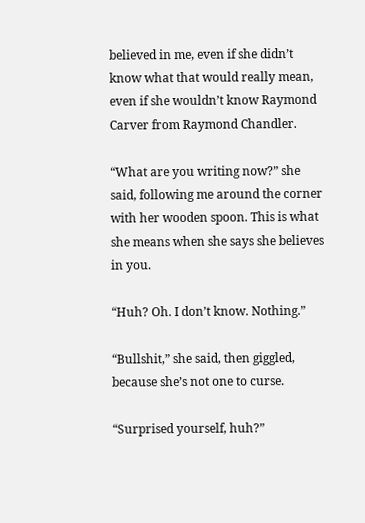believed in me, even if she didn’t know what that would really mean, even if she wouldn’t know Raymond Carver from Raymond Chandler.

“What are you writing now?” she said, following me around the corner with her wooden spoon. This is what she means when she says she believes in you.

“Huh? Oh. I don’t know. Nothing.”

“Bullshit,” she said, then giggled, because she’s not one to curse.

“Surprised yourself, huh?”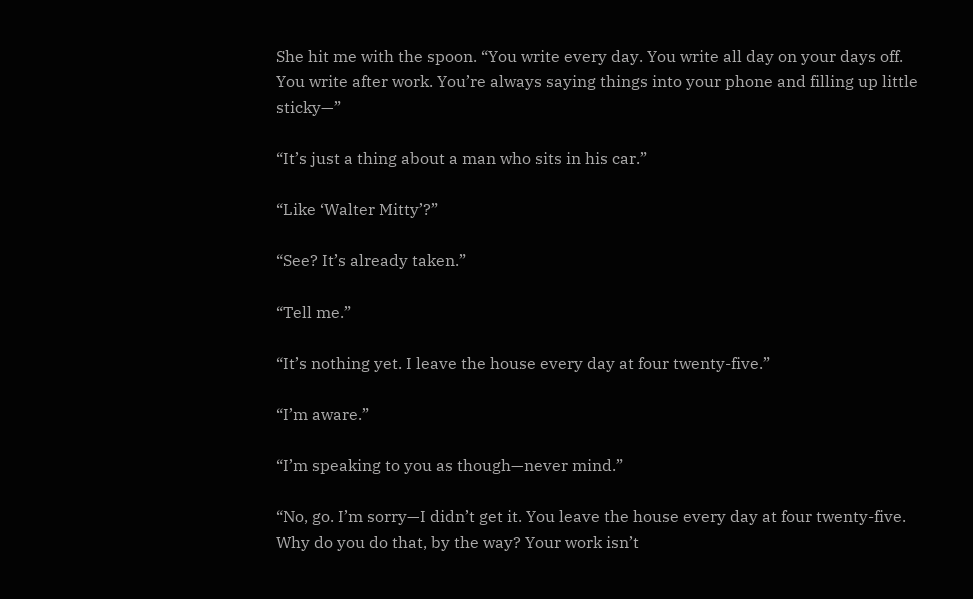She hit me with the spoon. “You write every day. You write all day on your days off. You write after work. You’re always saying things into your phone and filling up little sticky—”

“It’s just a thing about a man who sits in his car.”

“Like ‘Walter Mitty’?”

“See? It’s already taken.”

“Tell me.”

“It’s nothing yet. I leave the house every day at four twenty-five.”

“I’m aware.”

“I’m speaking to you as though—never mind.”

“No, go. I’m sorry—I didn’t get it. You leave the house every day at four twenty-five. Why do you do that, by the way? Your work isn’t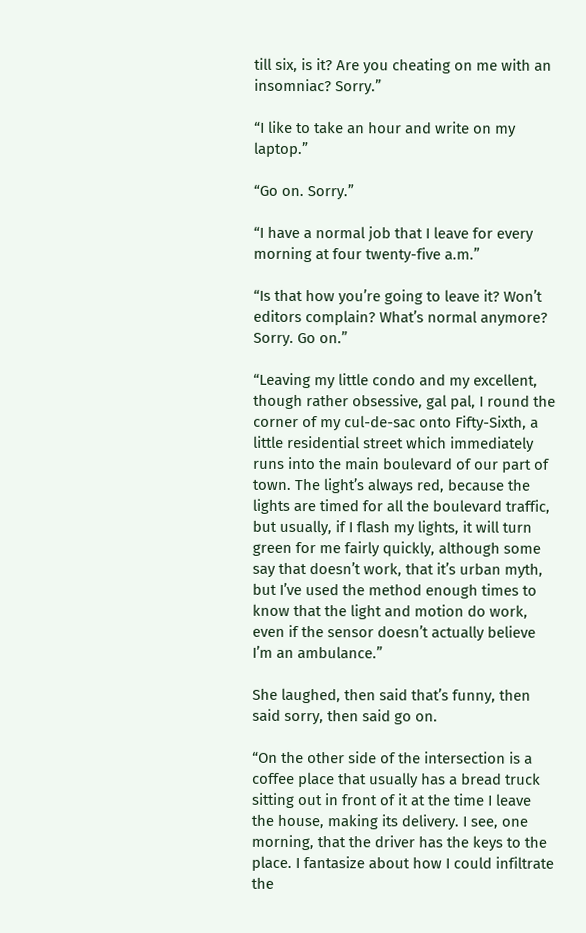till six, is it? Are you cheating on me with an insomniac? Sorry.”

“I like to take an hour and write on my laptop.”

“Go on. Sorry.”

“I have a normal job that I leave for every morning at four twenty-five a.m.”

“Is that how you’re going to leave it? Won’t editors complain? What’s normal anymore? Sorry. Go on.”

“Leaving my little condo and my excellent, though rather obsessive, gal pal, I round the corner of my cul-de-sac onto Fifty-Sixth, a little residential street which immediately runs into the main boulevard of our part of town. The light’s always red, because the lights are timed for all the boulevard traffic, but usually, if I flash my lights, it will turn green for me fairly quickly, although some say that doesn’t work, that it’s urban myth, but I’ve used the method enough times to know that the light and motion do work, even if the sensor doesn’t actually believe I’m an ambulance.”

She laughed, then said that’s funny, then said sorry, then said go on.

“On the other side of the intersection is a coffee place that usually has a bread truck sitting out in front of it at the time I leave the house, making its delivery. I see, one morning, that the driver has the keys to the place. I fantasize about how I could infiltrate the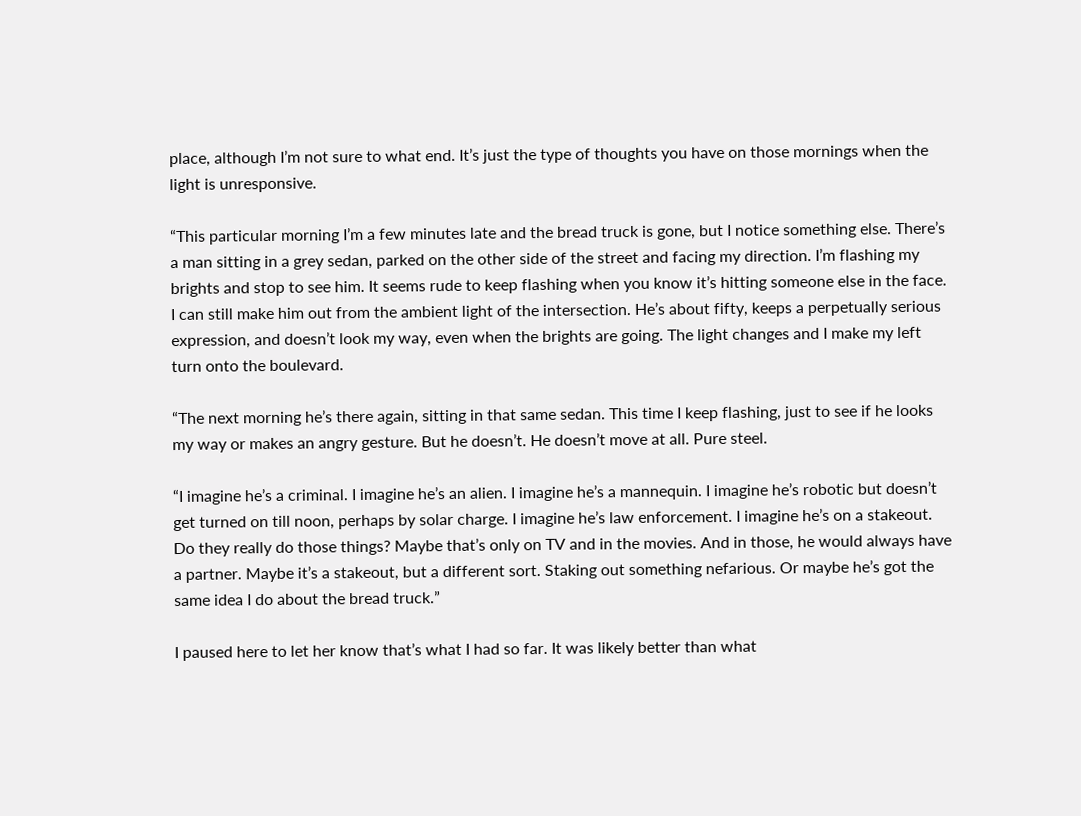place, although I’m not sure to what end. It’s just the type of thoughts you have on those mornings when the light is unresponsive.

“This particular morning I’m a few minutes late and the bread truck is gone, but I notice something else. There’s a man sitting in a grey sedan, parked on the other side of the street and facing my direction. I’m flashing my brights and stop to see him. It seems rude to keep flashing when you know it’s hitting someone else in the face. I can still make him out from the ambient light of the intersection. He’s about fifty, keeps a perpetually serious expression, and doesn’t look my way, even when the brights are going. The light changes and I make my left turn onto the boulevard.

“The next morning he’s there again, sitting in that same sedan. This time I keep flashing, just to see if he looks my way or makes an angry gesture. But he doesn’t. He doesn’t move at all. Pure steel.

“I imagine he’s a criminal. I imagine he’s an alien. I imagine he’s a mannequin. I imagine he’s robotic but doesn’t get turned on till noon, perhaps by solar charge. I imagine he’s law enforcement. I imagine he’s on a stakeout. Do they really do those things? Maybe that’s only on TV and in the movies. And in those, he would always have a partner. Maybe it’s a stakeout, but a different sort. Staking out something nefarious. Or maybe he’s got the same idea I do about the bread truck.”

I paused here to let her know that’s what I had so far. It was likely better than what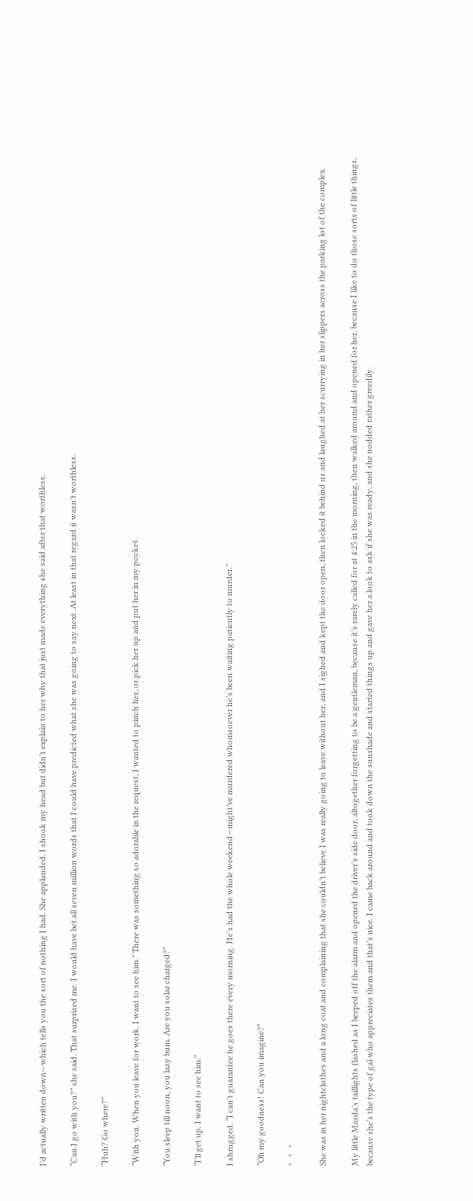I’d actually written down—which tells you the sort of nothing I had. She applauded. I shook my head but didn’t explain to her why that just made everything she said after that worthless.

“Can I go with you?” she said. That surprised me. I would have bet all seven million words that I could have predicted what she was going to say next. At least in that regard it wasn’t worthless.

“Huh? Go where?”

“With you. When you leave for work. I want to see him.” There was something so adorable in the request, I wanted to pinch her, or pick her up and put her in my pocket.

“You sleep till noon, you lazy bum. Are you solar charged?”

“I’ll get up. I want to see him.”

I shrugged. “I can’t guarantee he goes there every morning. He’s had the whole weekend—might’ve murdered whomsoever he’s been waiting patiently to murder.”

“Oh my goodness! Can you imagine?”

*   *   *

She was in her nightclothes and a long coat and complaining that she couldn’t believe I was really going to leave without her, and I sighed and kept the door open, then locked it behind us and laughed at her scurrying in her slippers across the parking lot of the complex.

My little Mazda’s taillights flashed as I beeped off the alarm and opened the driver’s side door, altogether forgetting to be a gentleman, because it’s rarely called for at 4:25 in the morning, then walked around and opened for her, because I like to do those sorts of little things, because she’s the type of gal who appreciates them and that’s nice. I came back around and took down the sunshade and started things up and gave her a look to ask if she was ready, and she nodded rather greedily.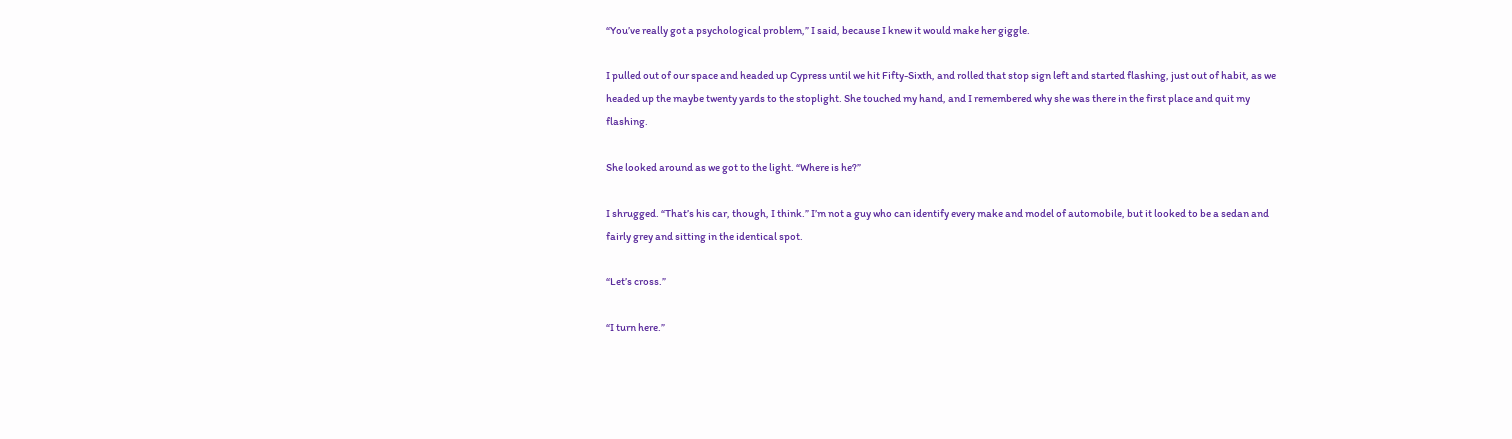“You’ve really got a psychological problem,” I said, because I knew it would make her giggle.

I pulled out of our space and headed up Cypress until we hit Fifty-Sixth, and rolled that stop sign left and started flashing, just out of habit, as we headed up the maybe twenty yards to the stoplight. She touched my hand, and I remembered why she was there in the first place and quit my flashing.

She looked around as we got to the light. “Where is he?”

I shrugged. “That’s his car, though, I think.” I’m not a guy who can identify every make and model of automobile, but it looked to be a sedan and fairly grey and sitting in the identical spot.

“Let’s cross.”

“I turn here.”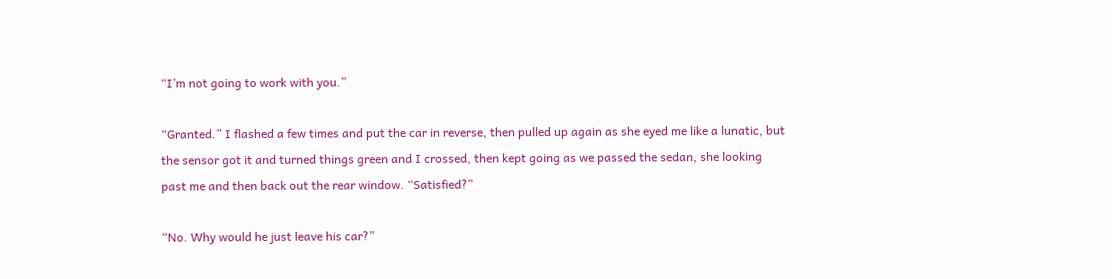“I’m not going to work with you.”

“Granted.” I flashed a few times and put the car in reverse, then pulled up again as she eyed me like a lunatic, but the sensor got it and turned things green and I crossed, then kept going as we passed the sedan, she looking past me and then back out the rear window. “Satisfied?”

“No. Why would he just leave his car?”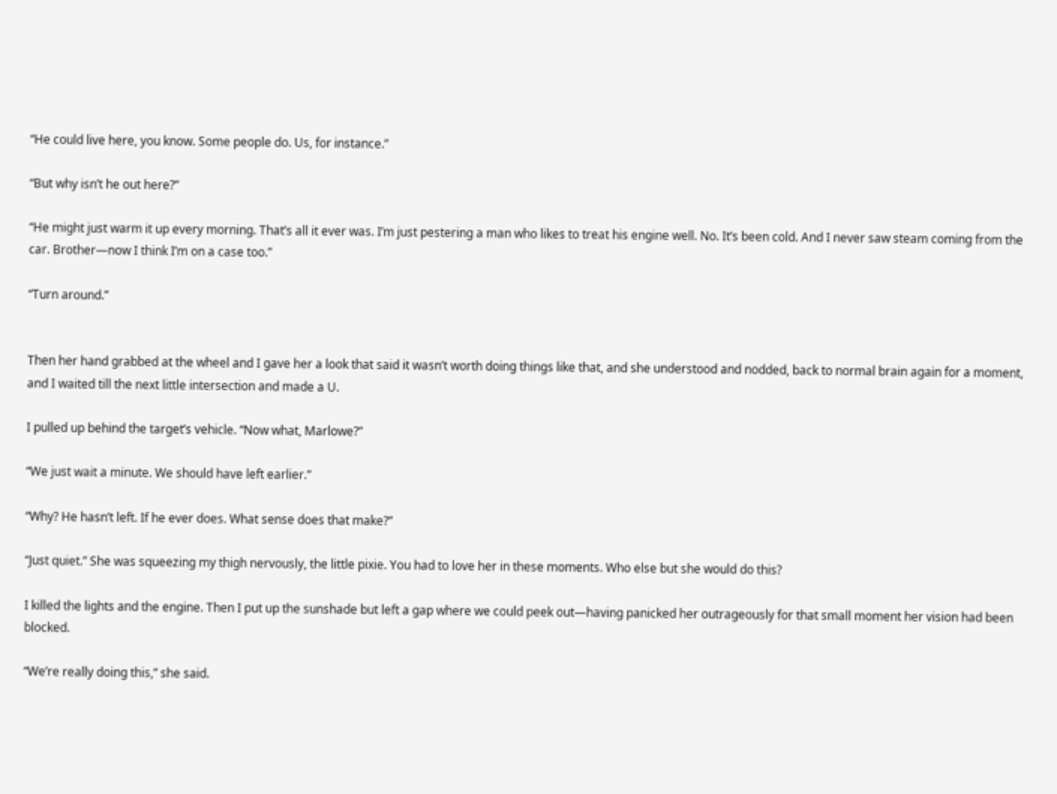“He could live here, you know. Some people do. Us, for instance.”

“But why isn’t he out here?”

“He might just warm it up every morning. That’s all it ever was. I’m just pestering a man who likes to treat his engine well. No. It’s been cold. And I never saw steam coming from the car. Brother—now I think I’m on a case too.”

“Turn around.”


Then her hand grabbed at the wheel and I gave her a look that said it wasn’t worth doing things like that, and she understood and nodded, back to normal brain again for a moment, and I waited till the next little intersection and made a U.

I pulled up behind the target’s vehicle. “Now what, Marlowe?”

“We just wait a minute. We should have left earlier.”

“Why? He hasn’t left. If he ever does. What sense does that make?”

“Just quiet.” She was squeezing my thigh nervously, the little pixie. You had to love her in these moments. Who else but she would do this?

I killed the lights and the engine. Then I put up the sunshade but left a gap where we could peek out—having panicked her outrageously for that small moment her vision had been blocked.

“We’re really doing this,” she said.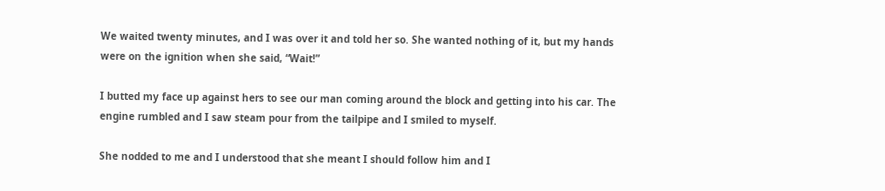We waited twenty minutes, and I was over it and told her so. She wanted nothing of it, but my hands were on the ignition when she said, “Wait!”

I butted my face up against hers to see our man coming around the block and getting into his car. The engine rumbled and I saw steam pour from the tailpipe and I smiled to myself.

She nodded to me and I understood that she meant I should follow him and I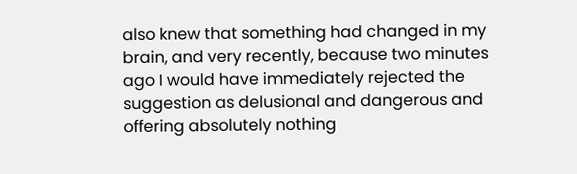also knew that something had changed in my brain, and very recently, because two minutes ago I would have immediately rejected the suggestion as delusional and dangerous and offering absolutely nothing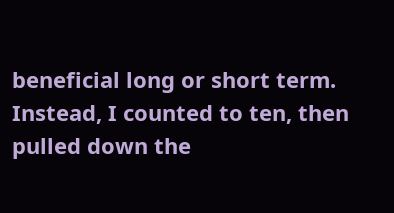beneficial long or short term. Instead, I counted to ten, then pulled down the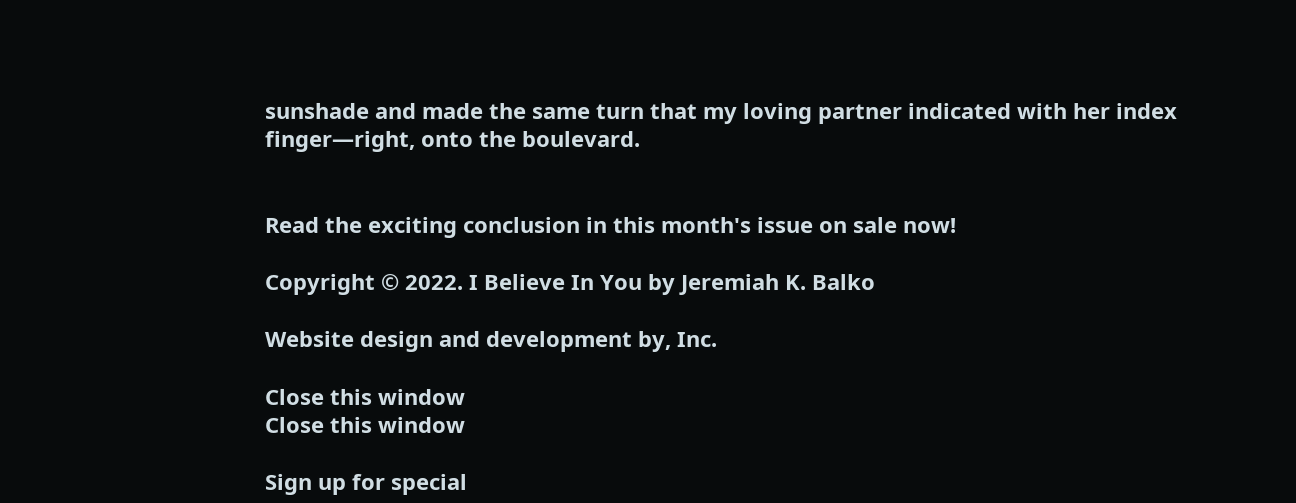sunshade and made the same turn that my loving partner indicated with her index finger—right, onto the boulevard.


Read the exciting conclusion in this month's issue on sale now!

Copyright © 2022. I Believe In You by Jeremiah K. Balko

Website design and development by, Inc.

Close this window
Close this window

Sign up for special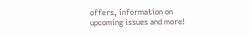offers, information on
upcoming issues and more!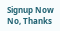Signup Now No, Thanks